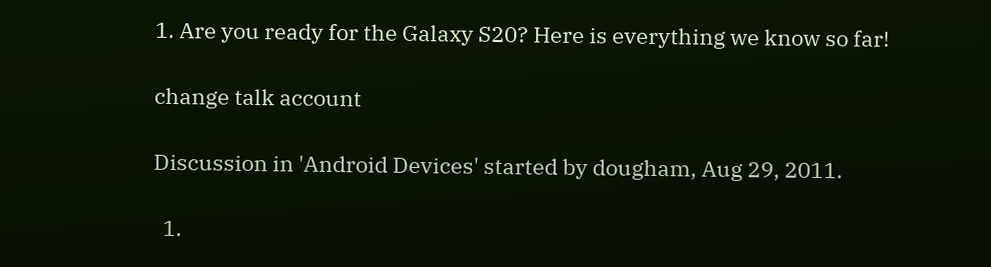1. Are you ready for the Galaxy S20? Here is everything we know so far!

change talk account

Discussion in 'Android Devices' started by dougham, Aug 29, 2011.

  1.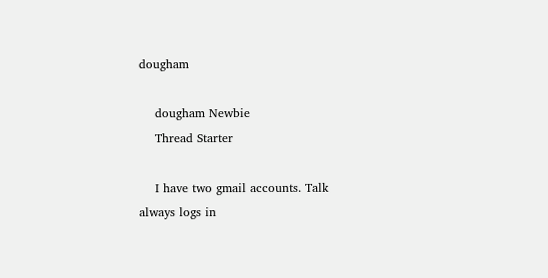dougham

    dougham Newbie
    Thread Starter

    I have two gmail accounts. Talk always logs in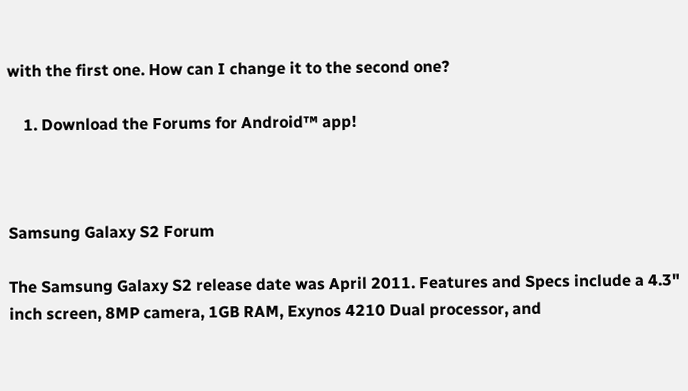with the first one. How can I change it to the second one?

    1. Download the Forums for Android™ app!



Samsung Galaxy S2 Forum

The Samsung Galaxy S2 release date was April 2011. Features and Specs include a 4.3" inch screen, 8MP camera, 1GB RAM, Exynos 4210 Dual processor, and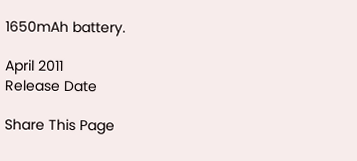1650mAh battery.

April 2011
Release Date

Share This Page